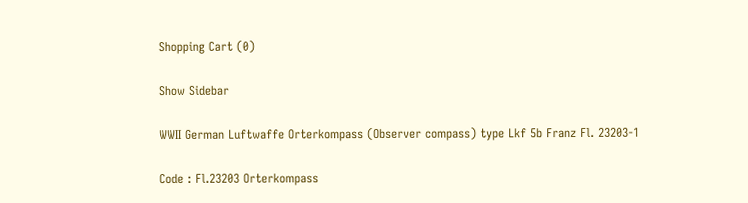Shopping Cart (0)

Show Sidebar

WWII German Luftwaffe Orterkompass (Observer compass) type Lkf 5b Franz Fl. 23203-1

Code : Fl.23203 Orterkompass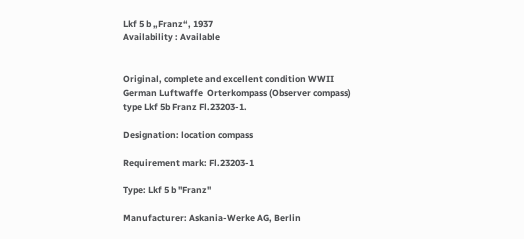Lkf 5 b „Franz“, 1937
Availability : Available


Original, complete and excellent condition WWII German Luftwaffe  Orterkompass (Observer compass) type Lkf 5b Franz Fl.23203-1.

Designation: location compass

Requirement mark: Fl.23203-1

Type: Lkf 5 b "Franz"

Manufacturer: Askania-Werke AG, Berlin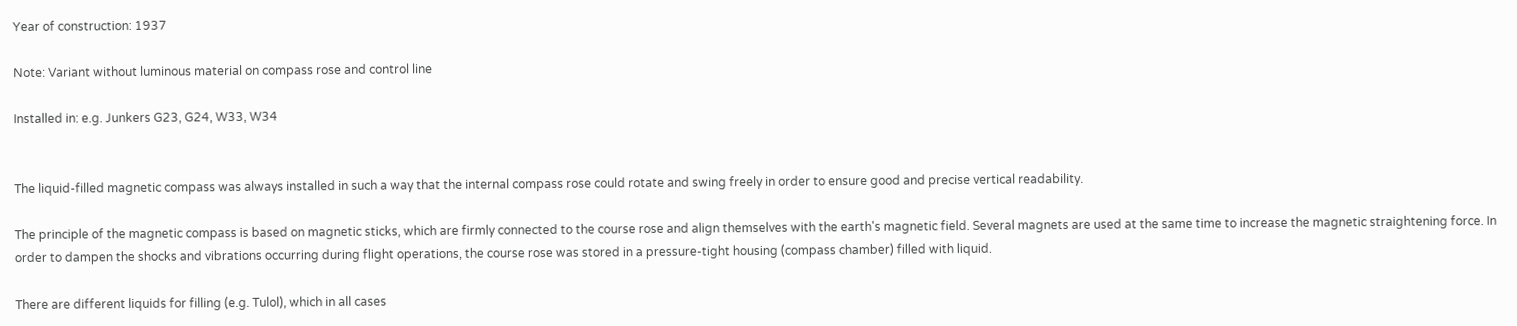Year of construction: 1937

Note: Variant without luminous material on compass rose and control line

Installed in: e.g. Junkers G23, G24, W33, W34


The liquid-filled magnetic compass was always installed in such a way that the internal compass rose could rotate and swing freely in order to ensure good and precise vertical readability.

The principle of the magnetic compass is based on magnetic sticks, which are firmly connected to the course rose and align themselves with the earth's magnetic field. Several magnets are used at the same time to increase the magnetic straightening force. In order to dampen the shocks and vibrations occurring during flight operations, the course rose was stored in a pressure-tight housing (compass chamber) filled with liquid.

There are different liquids for filling (e.g. Tulol), which in all cases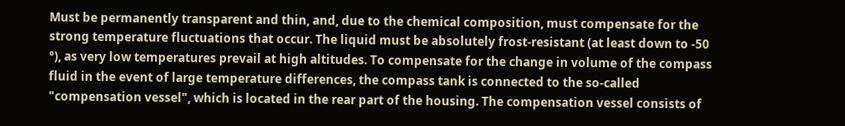Must be permanently transparent and thin, and, due to the chemical composition, must compensate for the strong temperature fluctuations that occur. The liquid must be absolutely frost-resistant (at least down to -50 °), as very low temperatures prevail at high altitudes. To compensate for the change in volume of the compass fluid in the event of large temperature differences, the compass tank is connected to the so-called "compensation vessel", which is located in the rear part of the housing. The compensation vessel consists of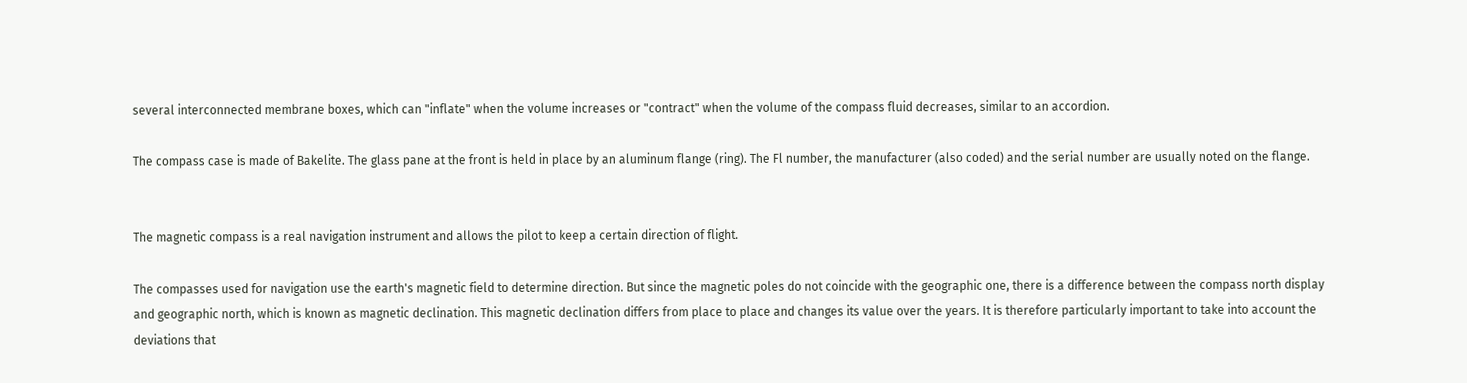several interconnected membrane boxes, which can "inflate" when the volume increases or "contract" when the volume of the compass fluid decreases, similar to an accordion.

The compass case is made of Bakelite. The glass pane at the front is held in place by an aluminum flange (ring). The Fl number, the manufacturer (also coded) and the serial number are usually noted on the flange.


The magnetic compass is a real navigation instrument and allows the pilot to keep a certain direction of flight.

The compasses used for navigation use the earth's magnetic field to determine direction. But since the magnetic poles do not coincide with the geographic one, there is a difference between the compass north display and geographic north, which is known as magnetic declination. This magnetic declination differs from place to place and changes its value over the years. It is therefore particularly important to take into account the deviations that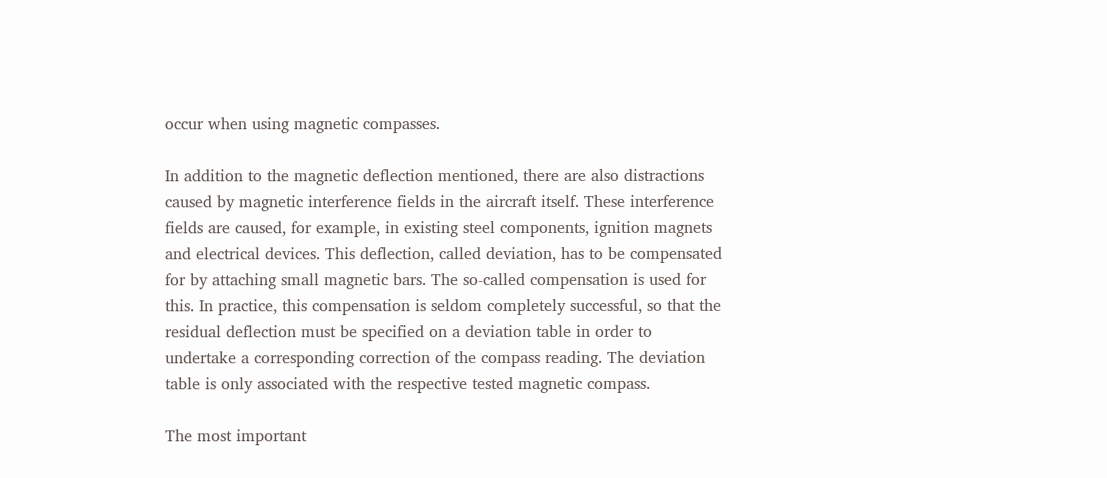occur when using magnetic compasses.

In addition to the magnetic deflection mentioned, there are also distractions caused by magnetic interference fields in the aircraft itself. These interference fields are caused, for example, in existing steel components, ignition magnets and electrical devices. This deflection, called deviation, has to be compensated for by attaching small magnetic bars. The so-called compensation is used for this. In practice, this compensation is seldom completely successful, so that the residual deflection must be specified on a deviation table in order to undertake a corresponding correction of the compass reading. The deviation table is only associated with the respective tested magnetic compass.

The most important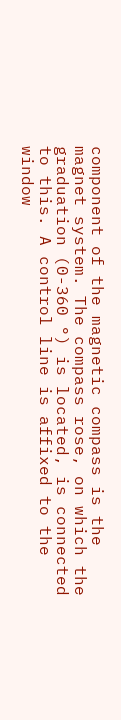component of the magnetic compass is the magnet system. The compass rose, on which the graduation (0-360 °) is located, is connected to this. A control line is affixed to the window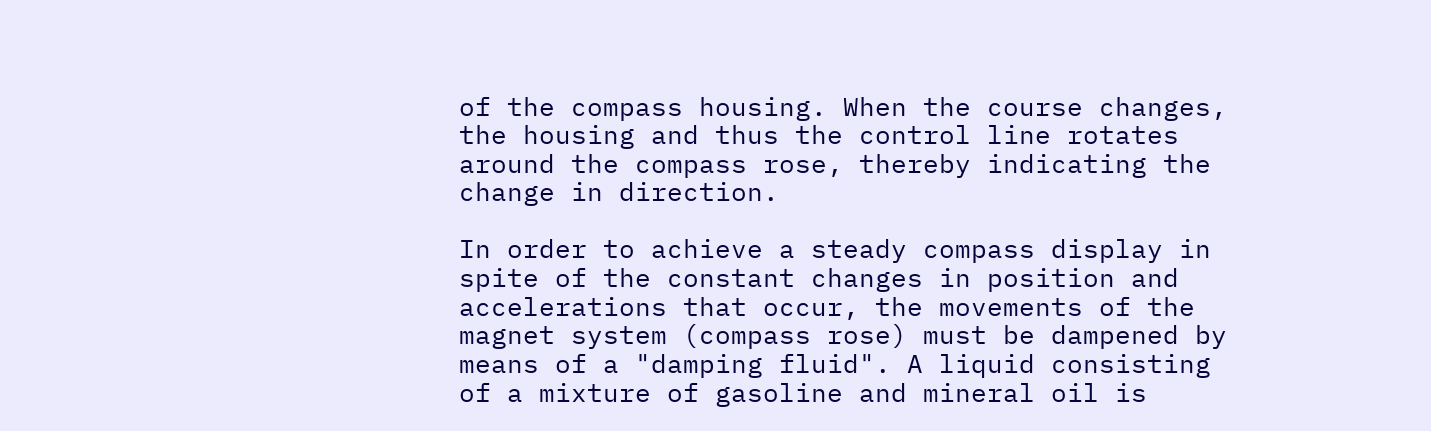of the compass housing. When the course changes, the housing and thus the control line rotates around the compass rose, thereby indicating the change in direction.

In order to achieve a steady compass display in spite of the constant changes in position and accelerations that occur, the movements of the magnet system (compass rose) must be dampened by means of a "damping fluid". A liquid consisting of a mixture of gasoline and mineral oil is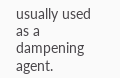usually used as a dampening agent.